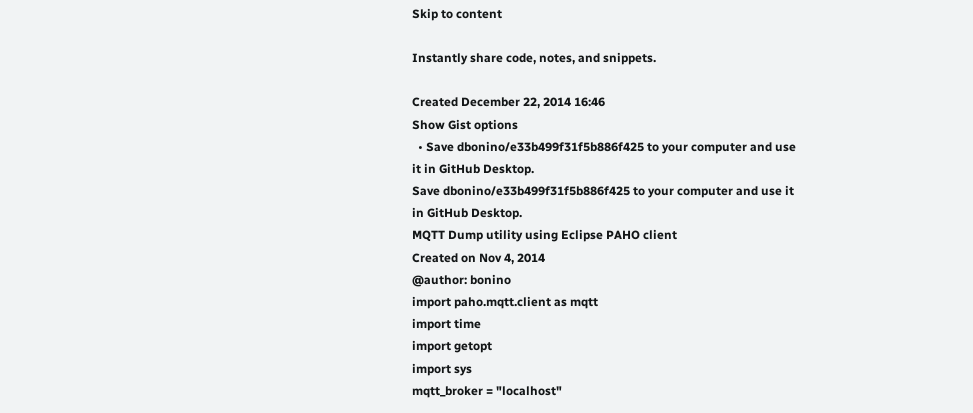Skip to content

Instantly share code, notes, and snippets.

Created December 22, 2014 16:46
Show Gist options
  • Save dbonino/e33b499f31f5b886f425 to your computer and use it in GitHub Desktop.
Save dbonino/e33b499f31f5b886f425 to your computer and use it in GitHub Desktop.
MQTT Dump utility using Eclipse PAHO client
Created on Nov 4, 2014
@author: bonino
import paho.mqtt.client as mqtt
import time
import getopt
import sys
mqtt_broker = "localhost"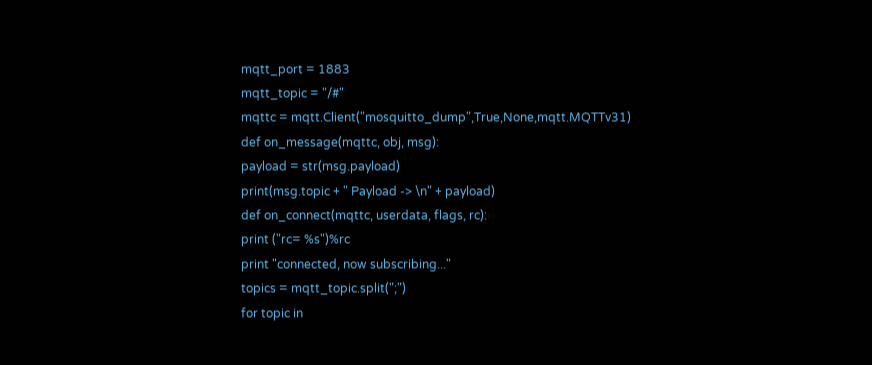mqtt_port = 1883
mqtt_topic = "/#"
mqttc = mqtt.Client("mosquitto_dump",True,None,mqtt.MQTTv31)
def on_message(mqttc, obj, msg):
payload = str(msg.payload)
print(msg.topic + " Payload -> \n" + payload)
def on_connect(mqttc, userdata, flags, rc):
print ("rc= %s")%rc
print "connected, now subscribing..."
topics = mqtt_topic.split(";")
for topic in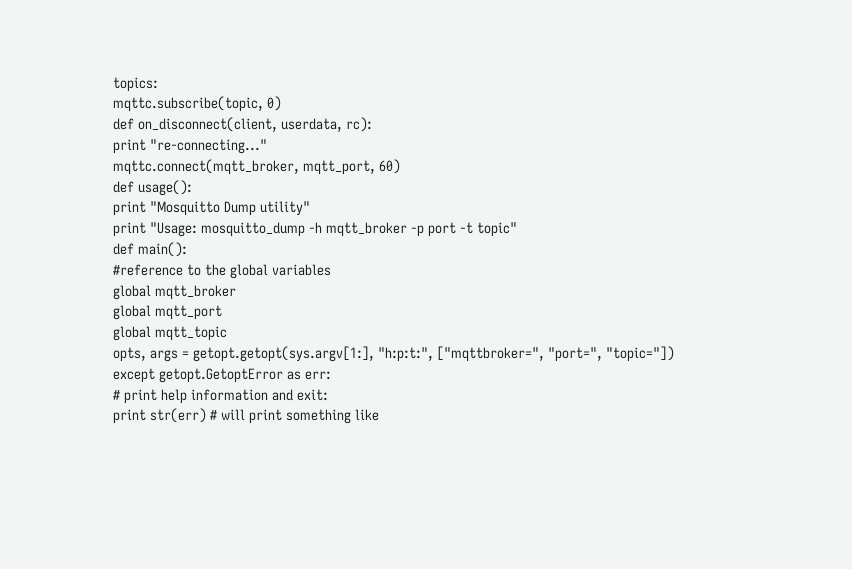topics:
mqttc.subscribe(topic, 0)
def on_disconnect(client, userdata, rc):
print "re-connecting..."
mqttc.connect(mqtt_broker, mqtt_port, 60)
def usage():
print "Mosquitto Dump utility"
print "Usage: mosquitto_dump -h mqtt_broker -p port -t topic"
def main():
#reference to the global variables
global mqtt_broker
global mqtt_port
global mqtt_topic
opts, args = getopt.getopt(sys.argv[1:], "h:p:t:", ["mqttbroker=", "port=", "topic="])
except getopt.GetoptError as err:
# print help information and exit:
print str(err) # will print something like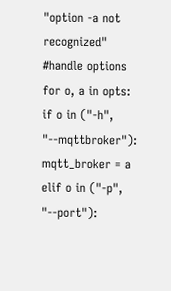"option -a not recognized"
#handle options
for o, a in opts:
if o in ("-h", "--mqttbroker"):
mqtt_broker = a
elif o in ("-p", "--port"):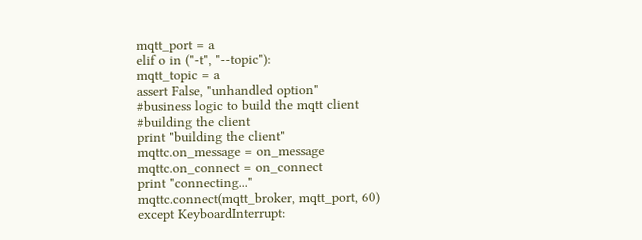mqtt_port = a
elif o in ("-t", "--topic"):
mqtt_topic = a
assert False, "unhandled option"
#business logic to build the mqtt client
#building the client
print "building the client"
mqttc.on_message = on_message
mqttc.on_connect = on_connect
print "connecting..."
mqttc.connect(mqtt_broker, mqtt_port, 60)
except KeyboardInterrupt: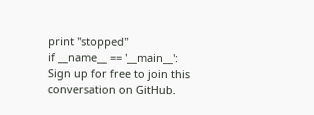print "stopped"
if __name__ == '__main__':
Sign up for free to join this conversation on GitHub.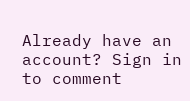Already have an account? Sign in to comment